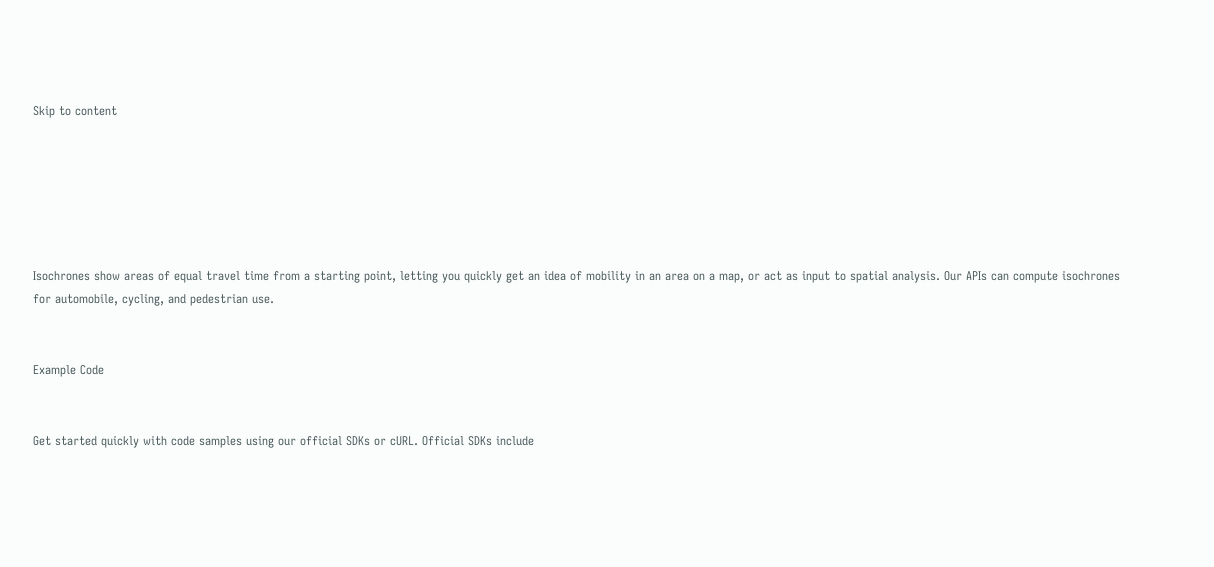Skip to content






Isochrones show areas of equal travel time from a starting point, letting you quickly get an idea of mobility in an area on a map, or act as input to spatial analysis. Our APIs can compute isochrones for automobile, cycling, and pedestrian use.


Example Code


Get started quickly with code samples using our official SDKs or cURL. Official SDKs include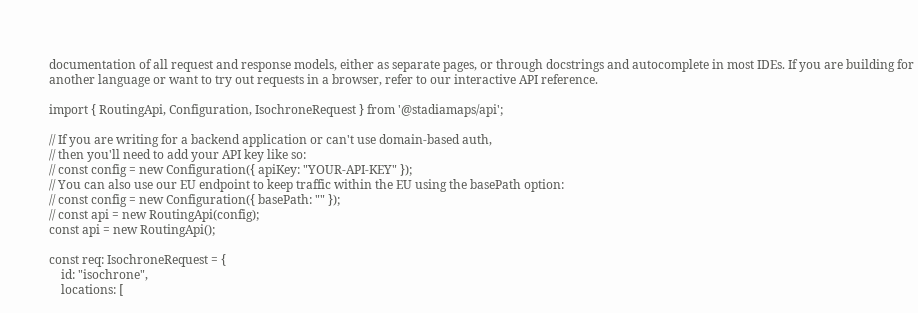documentation of all request and response models, either as separate pages, or through docstrings and autocomplete in most IDEs. If you are building for another language or want to try out requests in a browser, refer to our interactive API reference.

import { RoutingApi, Configuration, IsochroneRequest } from '@stadiamaps/api';

// If you are writing for a backend application or can't use domain-based auth,
// then you'll need to add your API key like so:
// const config = new Configuration({ apiKey: "YOUR-API-KEY" });
// You can also use our EU endpoint to keep traffic within the EU using the basePath option:
// const config = new Configuration({ basePath: "" });
// const api = new RoutingApi(config);
const api = new RoutingApi();

const req: IsochroneRequest = {
    id: "isochrone",
    locations: [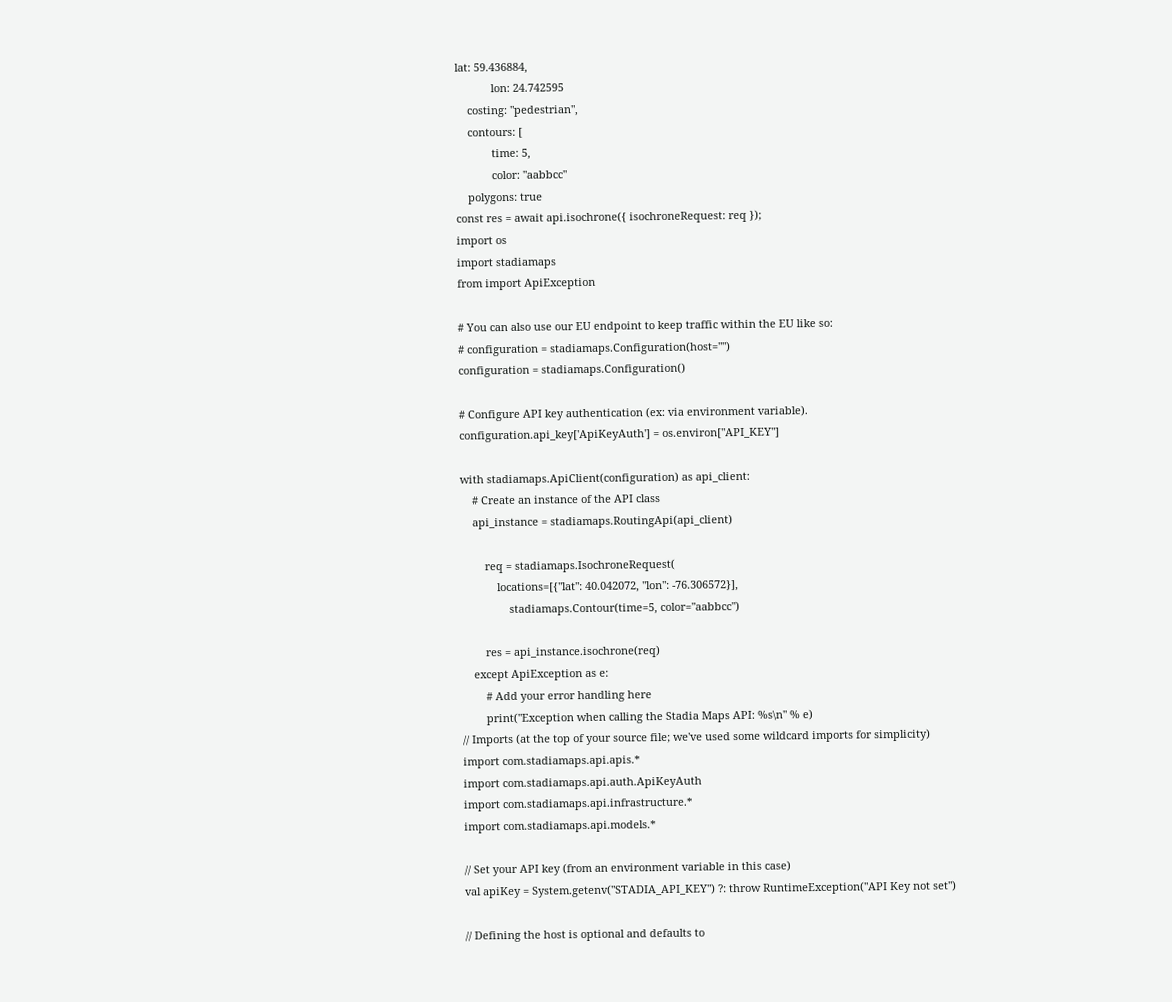lat: 59.436884,
            lon: 24.742595
    costing: "pedestrian",
    contours: [
            time: 5,
            color: "aabbcc"
    polygons: true
const res = await api.isochrone({ isochroneRequest: req });
import os
import stadiamaps
from import ApiException

# You can also use our EU endpoint to keep traffic within the EU like so:
# configuration = stadiamaps.Configuration(host="")
configuration = stadiamaps.Configuration()

# Configure API key authentication (ex: via environment variable).
configuration.api_key['ApiKeyAuth'] = os.environ["API_KEY"]

with stadiamaps.ApiClient(configuration) as api_client:
    # Create an instance of the API class
    api_instance = stadiamaps.RoutingApi(api_client)

        req = stadiamaps.IsochroneRequest(
            locations=[{"lat": 40.042072, "lon": -76.306572}],
                stadiamaps.Contour(time=5, color="aabbcc")

        res = api_instance.isochrone(req)
    except ApiException as e:
        # Add your error handling here
        print("Exception when calling the Stadia Maps API: %s\n" % e)
// Imports (at the top of your source file; we've used some wildcard imports for simplicity)
import com.stadiamaps.api.apis.*
import com.stadiamaps.api.auth.ApiKeyAuth
import com.stadiamaps.api.infrastructure.*
import com.stadiamaps.api.models.*

// Set your API key (from an environment variable in this case)
val apiKey = System.getenv("STADIA_API_KEY") ?: throw RuntimeException("API Key not set")

// Defining the host is optional and defaults to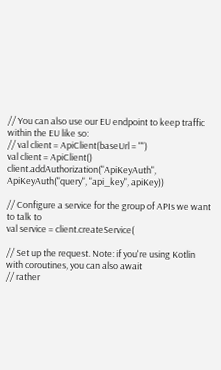// You can also use our EU endpoint to keep traffic within the EU like so:
// val client = ApiClient(baseUrl = "")
val client = ApiClient()
client.addAuthorization("ApiKeyAuth", ApiKeyAuth("query", "api_key", apiKey))

// Configure a service for the group of APIs we want to talk to
val service = client.createService(

// Set up the request. Note: if you're using Kotlin with coroutines, you can also await
// rather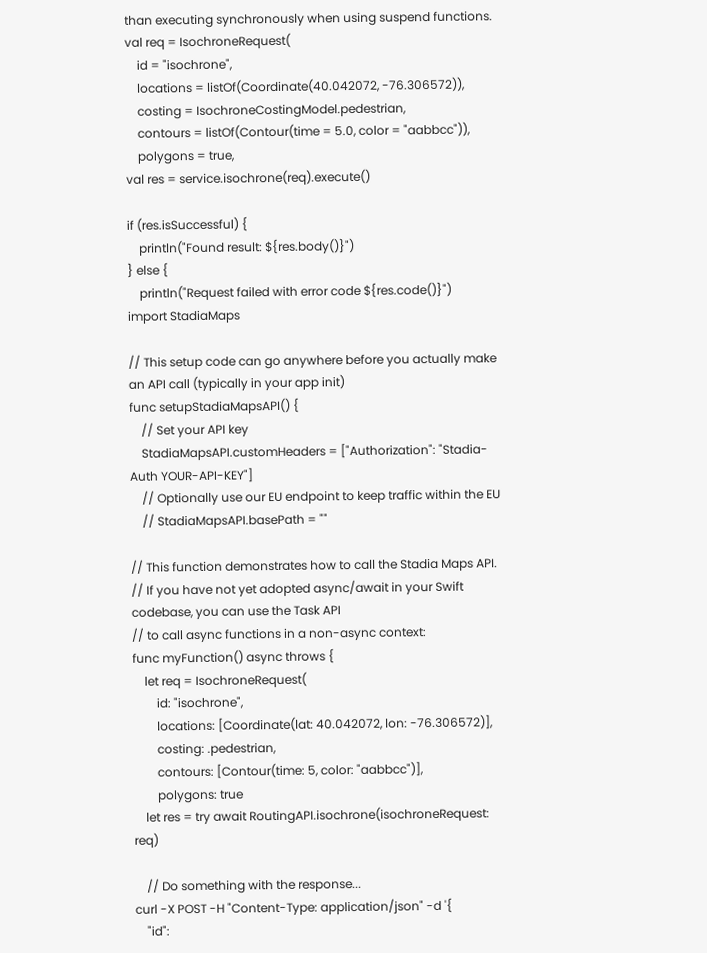than executing synchronously when using suspend functions.
val req = IsochroneRequest(
    id = "isochrone",
    locations = listOf(Coordinate(40.042072, -76.306572)),
    costing = IsochroneCostingModel.pedestrian,
    contours = listOf(Contour(time = 5.0, color = "aabbcc")),
    polygons = true,
val res = service.isochrone(req).execute()

if (res.isSuccessful) {
    println("Found result: ${res.body()}")
} else {
    println("Request failed with error code ${res.code()}")
import StadiaMaps

// This setup code can go anywhere before you actually make an API call (typically in your app init)
func setupStadiaMapsAPI() {
    // Set your API key
    StadiaMapsAPI.customHeaders = ["Authorization": "Stadia-Auth YOUR-API-KEY"]
    // Optionally use our EU endpoint to keep traffic within the EU
    // StadiaMapsAPI.basePath = ""

// This function demonstrates how to call the Stadia Maps API.
// If you have not yet adopted async/await in your Swift codebase, you can use the Task API
// to call async functions in a non-async context:
func myFunction() async throws {
    let req = IsochroneRequest(
        id: "isochrone",
        locations: [Coordinate(lat: 40.042072, lon: -76.306572)],
        costing: .pedestrian,
        contours: [Contour(time: 5, color: "aabbcc")],
        polygons: true
    let res = try await RoutingAPI.isochrone(isochroneRequest: req)

    // Do something with the response...
curl -X POST -H "Content-Type: application/json" -d '{
    "id":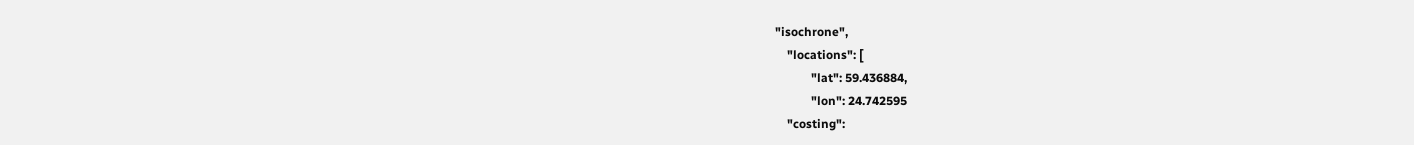"isochrone",
    "locations": [
            "lat": 59.436884,
            "lon": 24.742595
    "costing":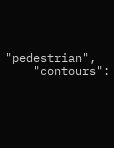"pedestrian",
    "contours":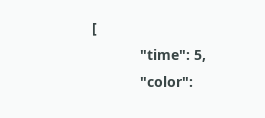[
            "time": 5,
            "color":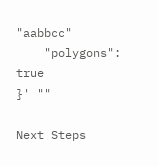"aabbcc"
    "polygons": true
}' ""

Next Steps